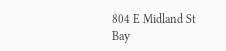804 E Midland St
Bay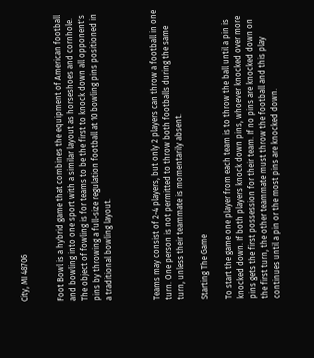City, MI 48706


Foot Bowl is a hybrid game that combines the equipment of American football and bowling into one sport with a similar layout as horseshoes and cornhole. The object of fowling is for teams to be the first to knock down all opponent's pins by throwing a full-size regulation football at 10 bowling pins positioned in a traditional bowling layout.



Teams may consist of 2-4 players, but only 2 players can throw a football in one turn. One person is not permitted to throw both footballs during the same turn, unless their teammate is momentarily absent.

Starting The Game

To start the game one player from each team is to throw the ball until a pin is knocked down. If both players knock down pins, whoever knocked over more pins gets the first possession for their team. If no pins are knocked down on the first turn, the other teammate must throw the football and this play continues until a pin or the most pins are knocked down.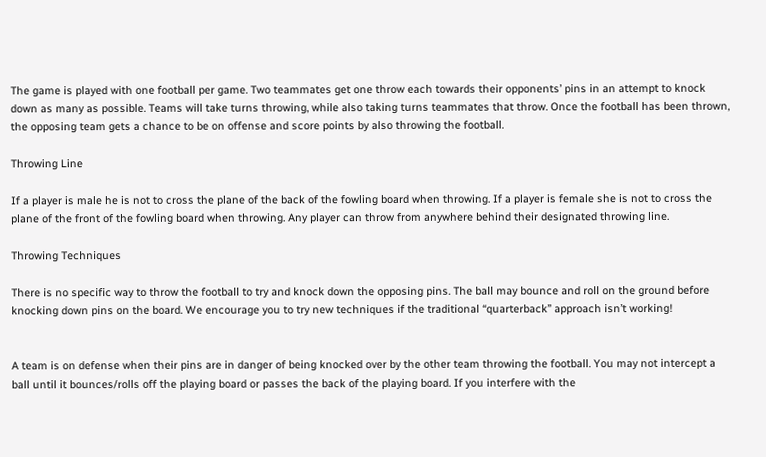The game is played with one football per game. Two teammates get one throw each towards their opponents’ pins in an attempt to knock down as many as possible. Teams will take turns throwing, while also taking turns teammates that throw. Once the football has been thrown, the opposing team gets a chance to be on offense and score points by also throwing the football.

Throwing Line

If a player is male he is not to cross the plane of the back of the fowling board when throwing. If a player is female she is not to cross the plane of the front of the fowling board when throwing. Any player can throw from anywhere behind their designated throwing line.

Throwing Techniques

There is no specific way to throw the football to try and knock down the opposing pins. The ball may bounce and roll on the ground before knocking down pins on the board. We encourage you to try new techniques if the traditional “quarterback” approach isn’t working!


A team is on defense when their pins are in danger of being knocked over by the other team throwing the football. You may not intercept a ball until it bounces/rolls off the playing board or passes the back of the playing board. If you interfere with the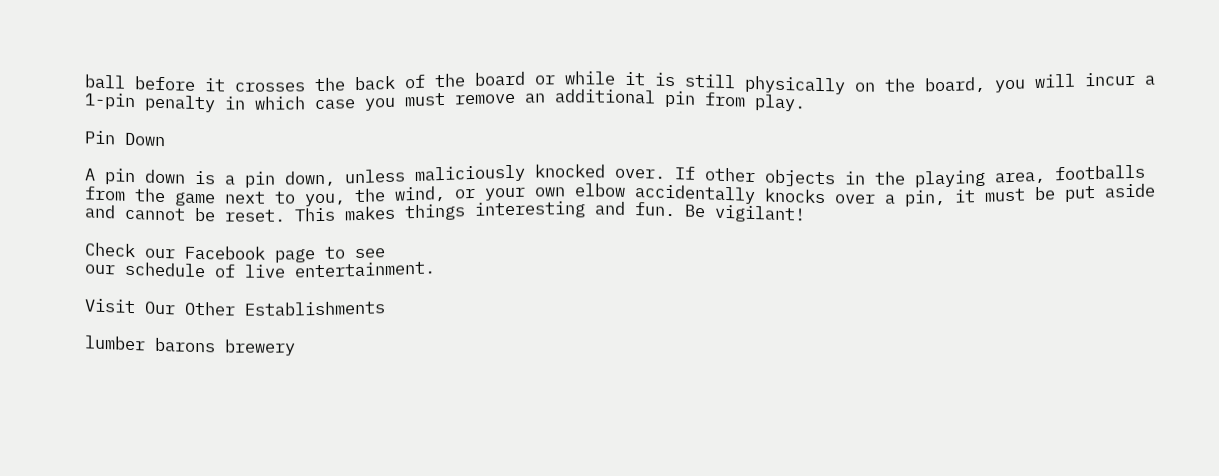ball before it crosses the back of the board or while it is still physically on the board, you will incur a 1-pin penalty in which case you must remove an additional pin from play.

Pin Down

A pin down is a pin down, unless maliciously knocked over. If other objects in the playing area, footballs from the game next to you, the wind, or your own elbow accidentally knocks over a pin, it must be put aside and cannot be reset. This makes things interesting and fun. Be vigilant!

Check our Facebook page to see
our schedule of live entertainment.

Visit Our Other Establishments

lumber barons brewery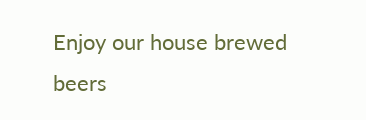Enjoy our house brewed beers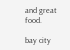and great food.

bay city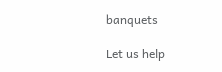banquets

Let us help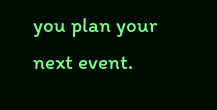you plan your next event.